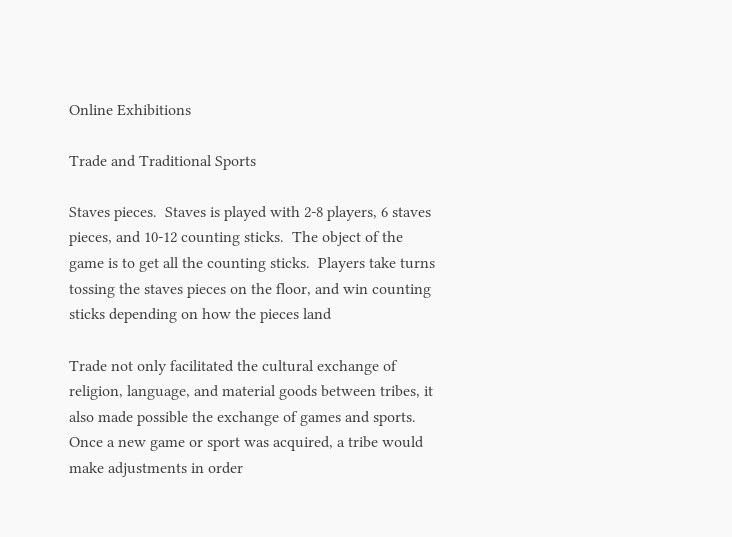Online Exhibitions

Trade and Traditional Sports

Staves pieces.  Staves is played with 2-8 players, 6 staves pieces, and 10-12 counting sticks.  The object of the game is to get all the counting sticks.  Players take turns tossing the staves pieces on the floor, and win counting sticks depending on how the pieces land

Trade not only facilitated the cultural exchange of religion, language, and material goods between tribes, it also made possible the exchange of games and sports.  Once a new game or sport was acquired, a tribe would make adjustments in order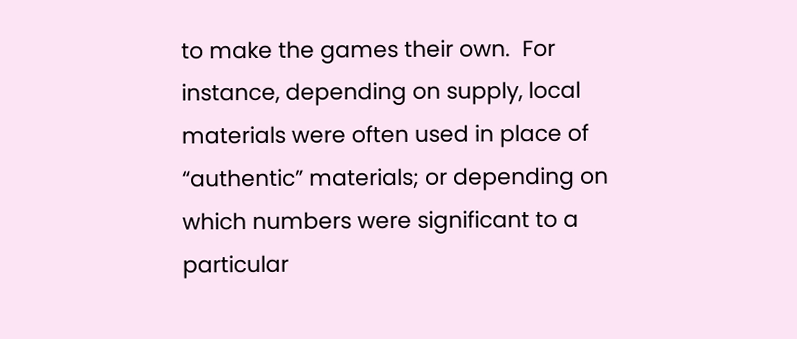to make the games their own.  For instance, depending on supply, local materials were often used in place of “authentic” materials; or depending on which numbers were significant to a particular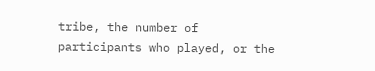tribe, the number of participants who played, or the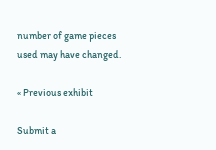number of game pieces used may have changed.

« Previous exhibit

Submit a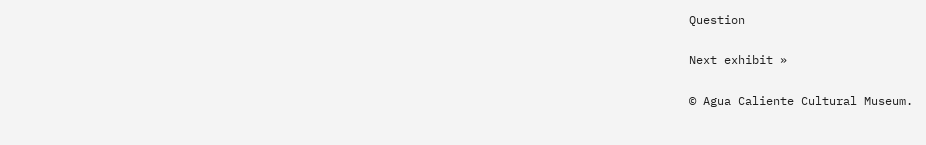Question

Next exhibit »

© Agua Caliente Cultural Museum.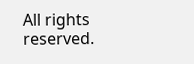All rights reserved.